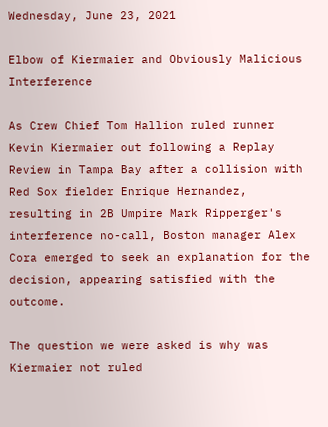Wednesday, June 23, 2021

Elbow of Kiermaier and Obviously Malicious Interference

As Crew Chief Tom Hallion ruled runner Kevin Kiermaier out following a Replay Review in Tampa Bay after a collision with Red Sox fielder Enrique Hernandez, resulting in 2B Umpire Mark Ripperger's interference no-call, Boston manager Alex Cora emerged to seek an explanation for the decision, appearing satisfied with the outcome.

The question we were asked is why was Kiermaier not ruled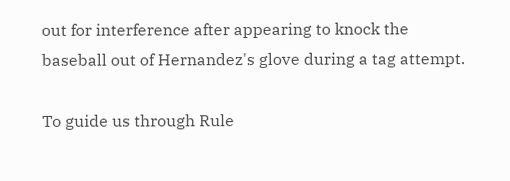out for interference after appearing to knock the baseball out of Hernandez's glove during a tag attempt.

To guide us through Rule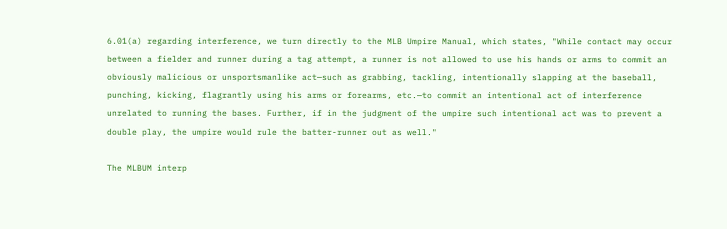6.01(a) regarding interference, we turn directly to the MLB Umpire Manual, which states, "While contact may occur between a fielder and runner during a tag attempt, a runner is not allowed to use his hands or arms to commit an obviously malicious or unsportsmanlike act—such as grabbing, tackling, intentionally slapping at the baseball, punching, kicking, flagrantly using his arms or forearms, etc.—to commit an intentional act of interference unrelated to running the bases. Further, if in the judgment of the umpire such intentional act was to prevent a double play, the umpire would rule the batter-runner out as well."

The MLBUM interp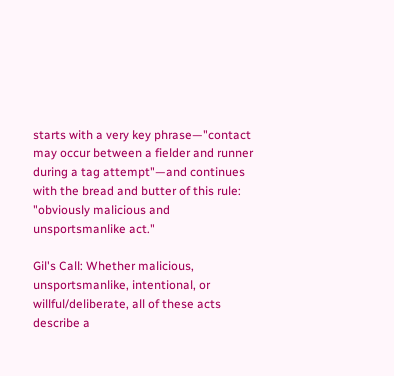starts with a very key phrase—"contact may occur between a fielder and runner during a tag attempt"—and continues with the bread and butter of this rule: "obviously malicious and unsportsmanlike act."

Gil's Call: Whether malicious, unsportsmanlike, intentional, or willful/deliberate, all of these acts describe a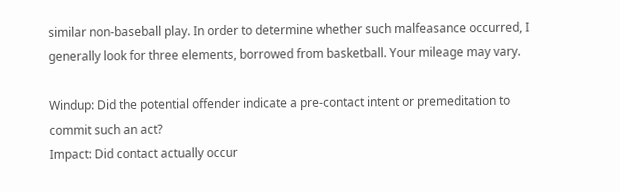similar non-baseball play. In order to determine whether such malfeasance occurred, I generally look for three elements, borrowed from basketball. Your mileage may vary.

Windup: Did the potential offender indicate a pre-contact intent or premeditation to commit such an act?
Impact: Did contact actually occur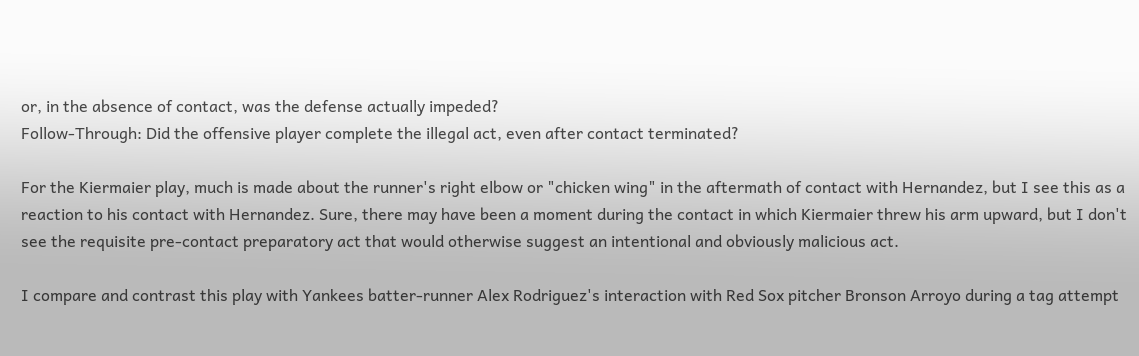or, in the absence of contact, was the defense actually impeded?
Follow-Through: Did the offensive player complete the illegal act, even after contact terminated?

For the Kiermaier play, much is made about the runner's right elbow or "chicken wing" in the aftermath of contact with Hernandez, but I see this as a reaction to his contact with Hernandez. Sure, there may have been a moment during the contact in which Kiermaier threw his arm upward, but I don't see the requisite pre-contact preparatory act that would otherwise suggest an intentional and obviously malicious act.

I compare and contrast this play with Yankees batter-runner Alex Rodriguez's interaction with Red Sox pitcher Bronson Arroyo during a tag attempt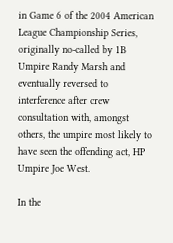in Game 6 of the 2004 American League Championship Series, originally no-called by 1B Umpire Randy Marsh and eventually reversed to interference after crew consultation with, amongst others, the umpire most likely to have seen the offending act, HP Umpire Joe West.

In the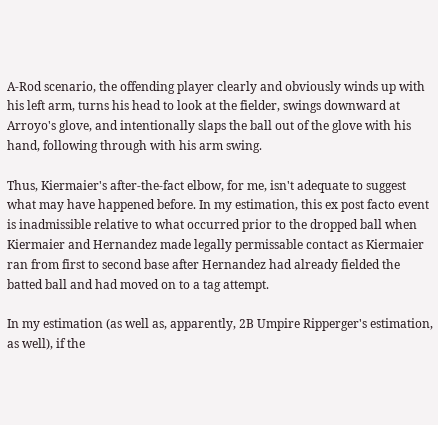A-Rod scenario, the offending player clearly and obviously winds up with his left arm, turns his head to look at the fielder, swings downward at Arroyo's glove, and intentionally slaps the ball out of the glove with his hand, following through with his arm swing.

Thus, Kiermaier's after-the-fact elbow, for me, isn't adequate to suggest what may have happened before. In my estimation, this ex post facto event is inadmissible relative to what occurred prior to the dropped ball when Kiermaier and Hernandez made legally permissable contact as Kiermaier ran from first to second base after Hernandez had already fielded the batted ball and had moved on to a tag attempt.

In my estimation (as well as, apparently, 2B Umpire Ripperger's estimation, as well), if the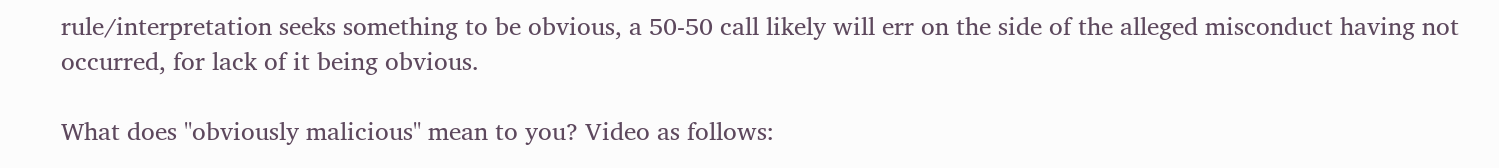rule/interpretation seeks something to be obvious, a 50-50 call likely will err on the side of the alleged misconduct having not occurred, for lack of it being obvious.

What does "obviously malicious" mean to you? Video as follows: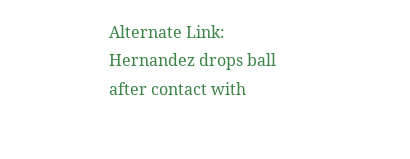Alternate Link: Hernandez drops ball after contact with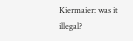Kiermaier: was it illegal?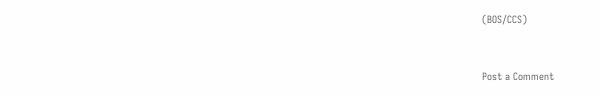(BOS/CCS)


Post a Comment